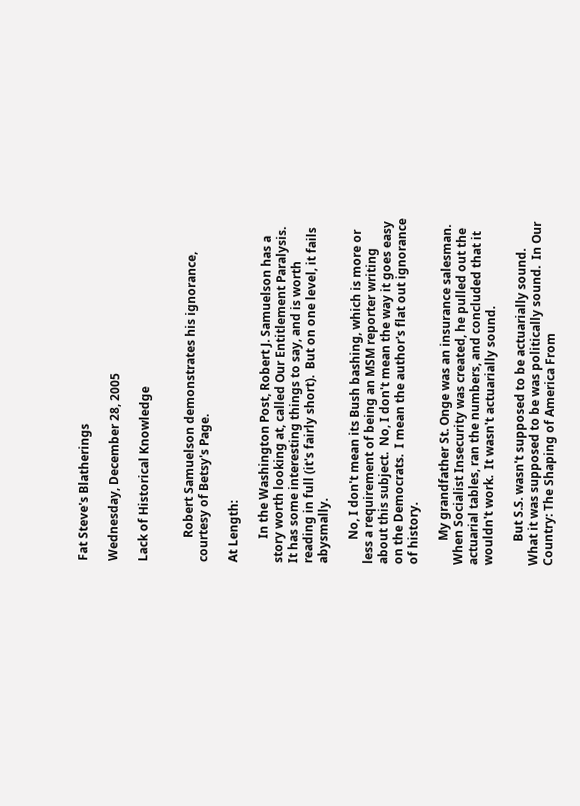Fat Steve's Blatherings

Wednesday, December 28, 2005

Lack of Historical Knowledge


        Robert Samuelson demonstrates his ignorance, courtesy of Betsy's Page.

At Length:

        In the Washington Post, Robert J. Samuelson has a story worth looking at, called Our Entitlement Paralysis.  It has some interesting things to say, and is worth reading in full (it's fairly short).  But on one level, it fails abysmally.

        No, I don't mean its Bush bashing, which is more or less a requirement of being an MSM reporter writing about this subject.  No, I don't mean the way it goes easy on the Democrats.  I mean the author's flat out ignorance of history.

        My grandfather St. Onge was an insurance salesman.  When Socialist Insecurity was created, he pulled out the actuarial tables, ran the numbers, and concluded that it wouldn't work.  It wasn't actuarially sound.

        But S.S. wasn't supposed to be actuarially sound.  What it was supposed to be was politically sound.  In Our Country: The Shaping of America From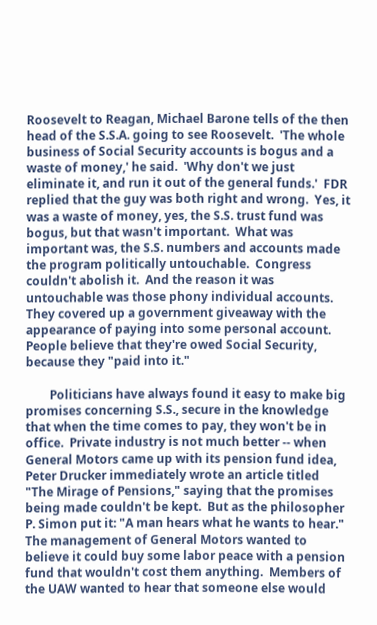Roosevelt to Reagan, Michael Barone tells of the then head of the S.S.A. going to see Roosevelt.  'The whole business of Social Security accounts is bogus and a waste of money,' he said.  'Why don't we just eliminate it, and run it out of the general funds.'  FDR replied that the guy was both right and wrong.  Yes, it was a waste of money, yes, the S.S. trust fund was bogus, but that wasn't important.  What was important was, the S.S. numbers and accounts made the program politically untouchable.  Congress couldn't abolish it.  And the reason it was untouchable was those phony individual accounts.  They covered up a government giveaway with the appearance of paying into some personal account.  People believe that they're owed Social Security, because they "paid into it."

        Politicians have always found it easy to make big promises concerning S.S., secure in the knowledge that when the time comes to pay, they won't be in office.  Private industry is not much better -- when General Motors came up with its pension fund idea, Peter Drucker immediately wrote an article titled "The Mirage of Pensions," saying that the promises being made couldn't be kept.  But as the philosopher P. Simon put it: "A man hears what he wants to hear."  The management of General Motors wanted to believe it could buy some labor peace with a pension fund that wouldn't cost them anything.  Members of the UAW wanted to hear that someone else would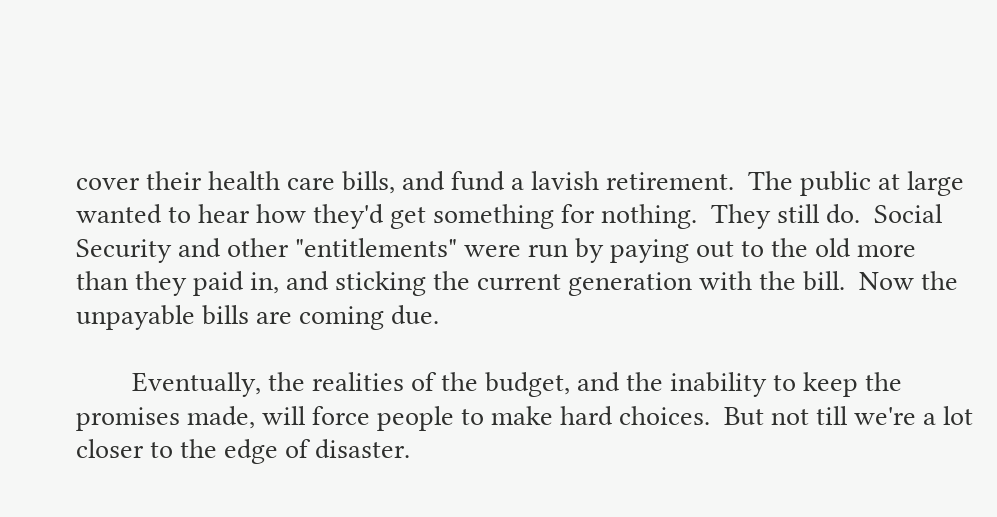cover their health care bills, and fund a lavish retirement.  The public at large wanted to hear how they'd get something for nothing.  They still do.  Social Security and other "entitlements" were run by paying out to the old more than they paid in, and sticking the current generation with the bill.  Now the unpayable bills are coming due.

        Eventually, the realities of the budget, and the inability to keep the promises made, will force people to make hard choices.  But not till we're a lot closer to the edge of disaster.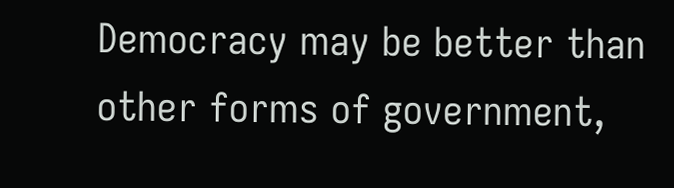Democracy may be better than other forms of government,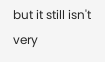but it still isn't very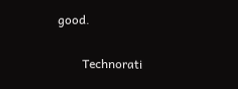good.

        Technorati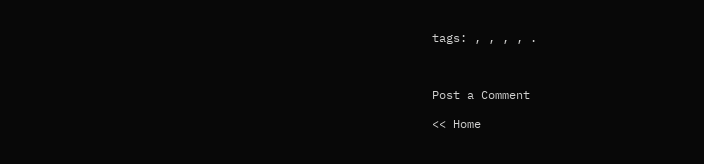tags: , , , , .



Post a Comment

<< Home